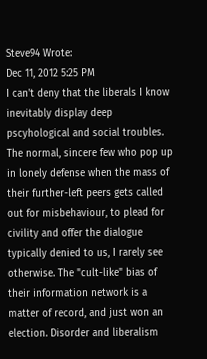Steve94 Wrote:
Dec 11, 2012 5:25 PM
I can't deny that the liberals I know inevitably display deep pscyhological and social troubles. The normal, sincere few who pop up in lonely defense when the mass of their further-left peers gets called out for misbehaviour, to plead for civility and offer the dialogue typically denied to us, I rarely see otherwise. The "cult-like" bias of their information network is a matter of record, and just won an election. Disorder and liberalism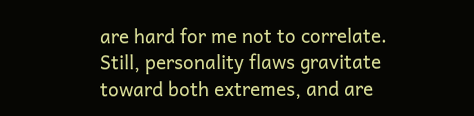are hard for me not to correlate. Still, personality flaws gravitate toward both extremes, and are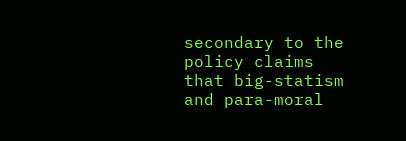secondary to the policy claims that big-statism and para-moral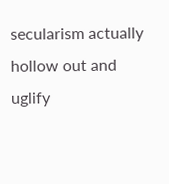secularism actually hollow out and uglify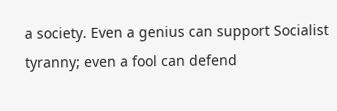a society. Even a genius can support Socialist tyranny; even a fool can defend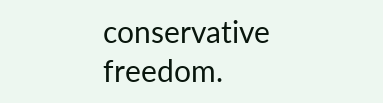conservative freedom.